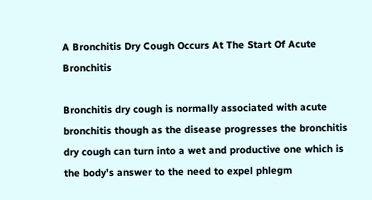A Bronchitis Dry Cough Occurs At The Start Of Acute Bronchitis

Bronchitis dry cough is normally associated with acute bronchitis though as the disease progresses the bronchitis dry cough can turn into a wet and productive one which is the body’s answer to the need to expel phlegm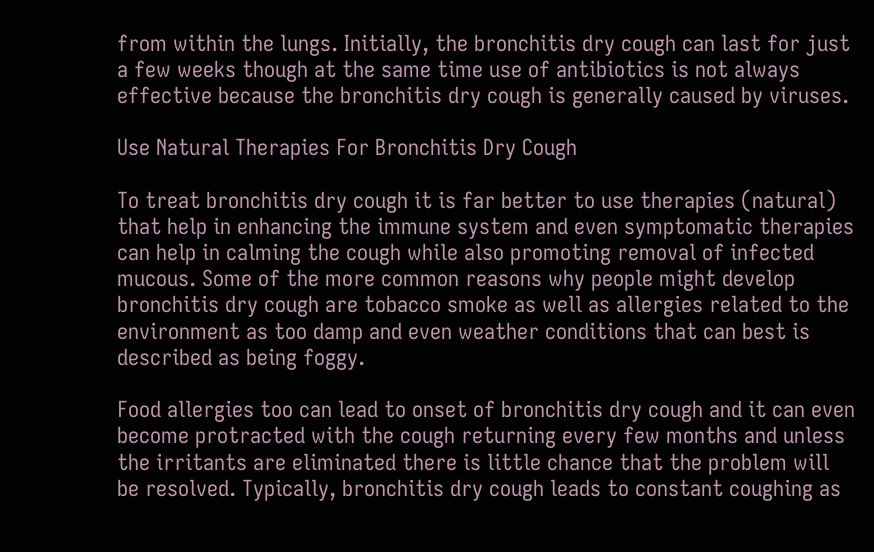from within the lungs. Initially, the bronchitis dry cough can last for just a few weeks though at the same time use of antibiotics is not always effective because the bronchitis dry cough is generally caused by viruses.

Use Natural Therapies For Bronchitis Dry Cough

To treat bronchitis dry cough it is far better to use therapies (natural) that help in enhancing the immune system and even symptomatic therapies can help in calming the cough while also promoting removal of infected mucous. Some of the more common reasons why people might develop bronchitis dry cough are tobacco smoke as well as allergies related to the environment as too damp and even weather conditions that can best is described as being foggy.

Food allergies too can lead to onset of bronchitis dry cough and it can even become protracted with the cough returning every few months and unless the irritants are eliminated there is little chance that the problem will be resolved. Typically, bronchitis dry cough leads to constant coughing as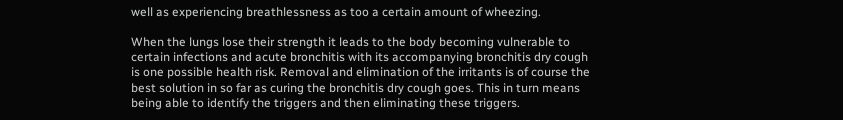well as experiencing breathlessness as too a certain amount of wheezing.

When the lungs lose their strength it leads to the body becoming vulnerable to certain infections and acute bronchitis with its accompanying bronchitis dry cough is one possible health risk. Removal and elimination of the irritants is of course the best solution in so far as curing the bronchitis dry cough goes. This in turn means being able to identify the triggers and then eliminating these triggers.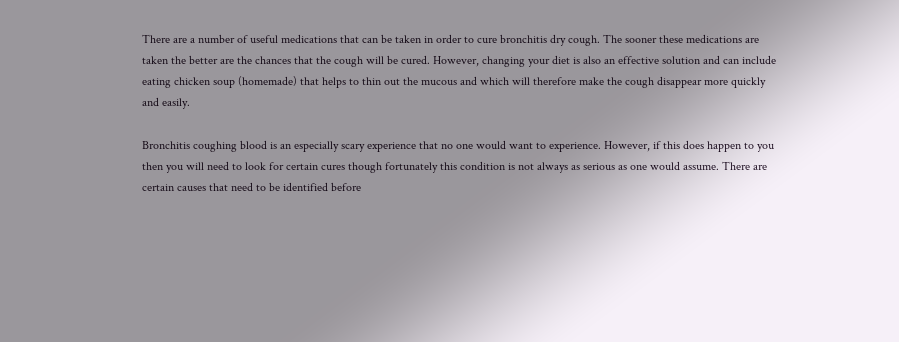There are a number of useful medications that can be taken in order to cure bronchitis dry cough. The sooner these medications are taken the better are the chances that the cough will be cured. However, changing your diet is also an effective solution and can include eating chicken soup (homemade) that helps to thin out the mucous and which will therefore make the cough disappear more quickly and easily.

Bronchitis coughing blood is an especially scary experience that no one would want to experience. However, if this does happen to you then you will need to look for certain cures though fortunately this condition is not always as serious as one would assume. There are certain causes that need to be identified before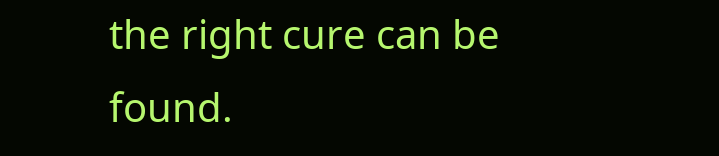the right cure can be found.